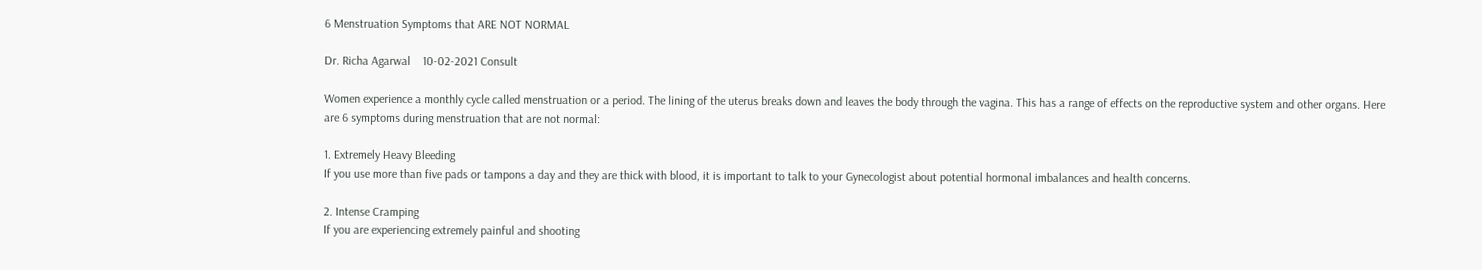6 Menstruation Symptoms that ARE NOT NORMAL

Dr. Richa Agarwal    10-02-2021 Consult

Women experience a monthly cycle called menstruation or a period. The lining of the uterus breaks down and leaves the body through the vagina. This has a range of effects on the reproductive system and other organs. Here are 6 symptoms during menstruation that are not normal:

1. Extremely Heavy Bleeding
If you use more than five pads or tampons a day and they are thick with blood, it is important to talk to your Gynecologist about potential hormonal imbalances and health concerns.

2. Intense Cramping
If you are experiencing extremely painful and shooting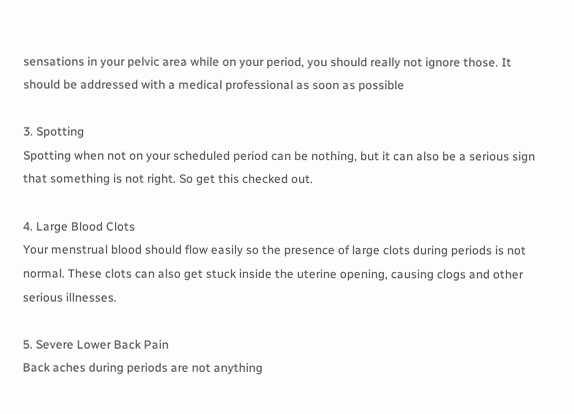sensations in your pelvic area while on your period, you should really not ignore those. It should be addressed with a medical professional as soon as possible

3. Spotting
Spotting when not on your scheduled period can be nothing, but it can also be a serious sign that something is not right. So get this checked out.

4. Large Blood Clots
Your menstrual blood should flow easily so the presence of large clots during periods is not normal. These clots can also get stuck inside the uterine opening, causing clogs and other serious illnesses.

5. Severe Lower Back Pain
Back aches during periods are not anything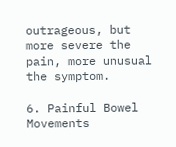outrageous, but more severe the pain, more unusual the symptom.

6. Painful Bowel Movements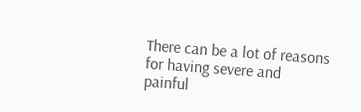There can be a lot of reasons for having severe and painful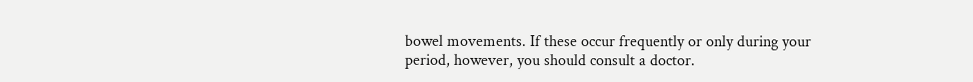bowel movements. If these occur frequently or only during your period, however, you should consult a doctor.